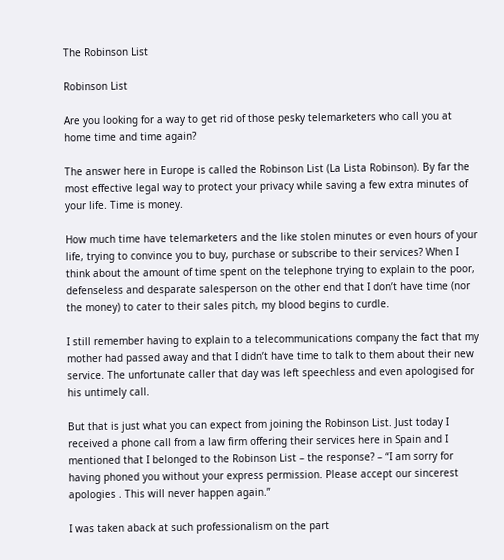The Robinson List

Robinson List

Are you looking for a way to get rid of those pesky telemarketers who call you at home time and time again?

The answer here in Europe is called the Robinson List (La Lista Robinson). By far the most effective legal way to protect your privacy while saving a few extra minutes of your life. Time is money.

How much time have telemarketers and the like stolen minutes or even hours of your life, trying to convince you to buy, purchase or subscribe to their services? When I think about the amount of time spent on the telephone trying to explain to the poor, defenseless and desparate salesperson on the other end that I don’t have time (nor the money) to cater to their sales pitch, my blood begins to curdle.

I still remember having to explain to a telecommunications company the fact that my mother had passed away and that I didn’t have time to talk to them about their new service. The unfortunate caller that day was left speechless and even apologised for his untimely call.

But that is just what you can expect from joining the Robinson List. Just today I received a phone call from a law firm offering their services here in Spain and I mentioned that I belonged to the Robinson List – the response? – “I am sorry for having phoned you without your express permission. Please accept our sincerest apologies . This will never happen again.”

I was taken aback at such professionalism on the part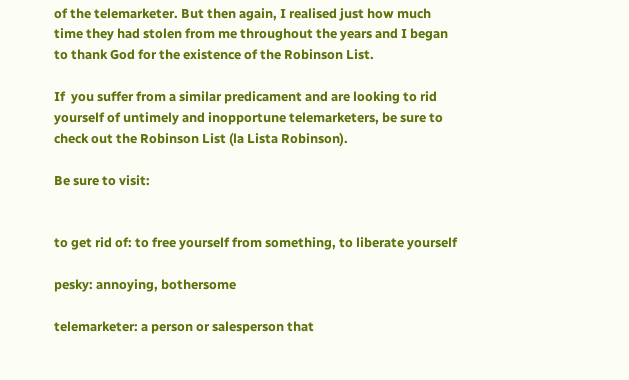of the telemarketer. But then again, I realised just how much time they had stolen from me throughout the years and I began to thank God for the existence of the Robinson List.

If  you suffer from a similar predicament and are looking to rid yourself of untimely and inopportune telemarketers, be sure to check out the Robinson List (la Lista Robinson).

Be sure to visit:


to get rid of: to free yourself from something, to liberate yourself

pesky: annoying, bothersome

telemarketer: a person or salesperson that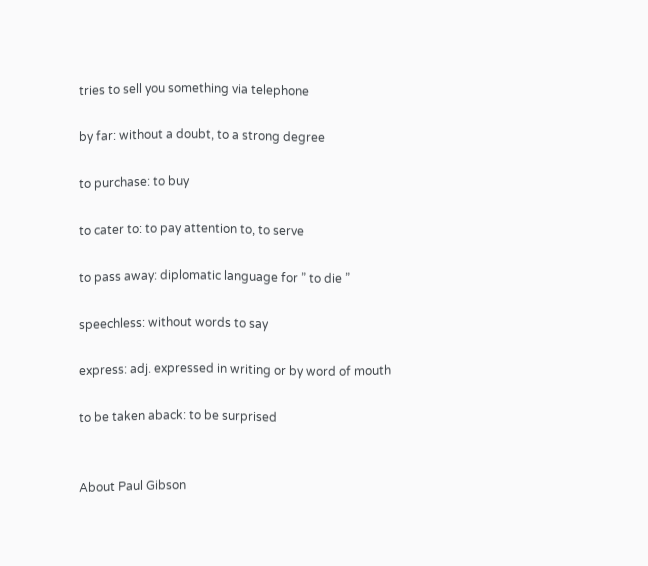tries to sell you something via telephone

by far: without a doubt, to a strong degree

to purchase: to buy

to cater to: to pay attention to, to serve

to pass away: diplomatic language for ” to die ”

speechless: without words to say

express: adj. expressed in writing or by word of mouth

to be taken aback: to be surprised


About Paul Gibson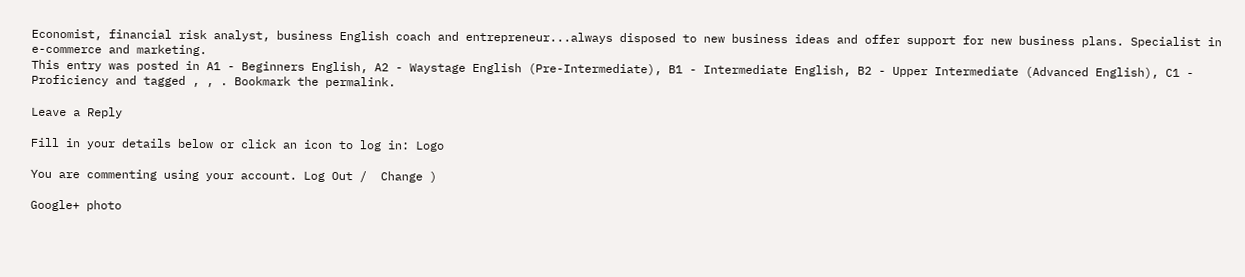Economist, financial risk analyst, business English coach and entrepreneur...always disposed to new business ideas and offer support for new business plans. Specialist in e-commerce and marketing.
This entry was posted in A1 - Beginners English, A2 - Waystage English (Pre-Intermediate), B1 - Intermediate English, B2 - Upper Intermediate (Advanced English), C1 - Proficiency and tagged , , . Bookmark the permalink.

Leave a Reply

Fill in your details below or click an icon to log in: Logo

You are commenting using your account. Log Out /  Change )

Google+ photo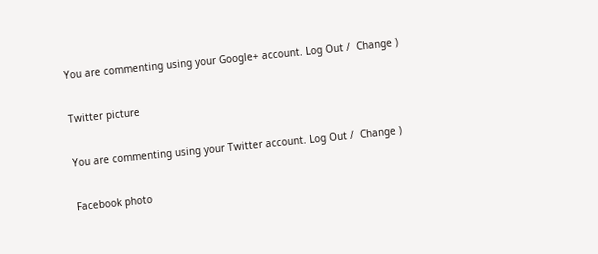You are commenting using your Google+ account. Log Out /  Change )

Twitter picture

You are commenting using your Twitter account. Log Out /  Change )

Facebook photo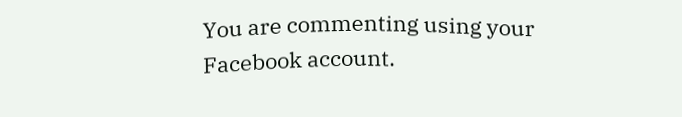You are commenting using your Facebook account.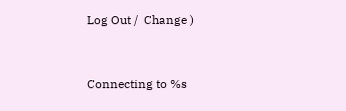Log Out /  Change )


Connecting to %s